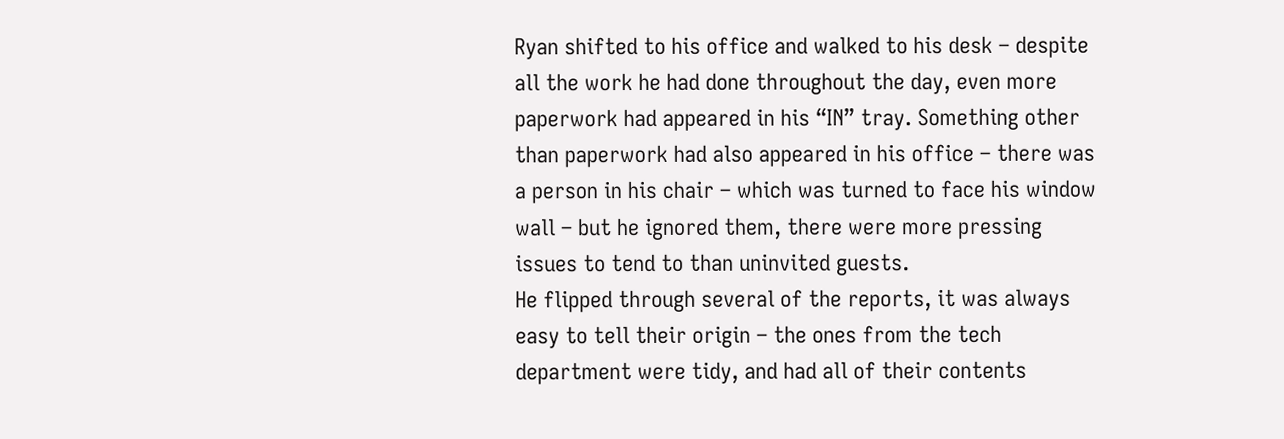Ryan shifted to his office and walked to his desk – despite all the work he had done throughout the day, even more paperwork had appeared in his “IN” tray. Something other than paperwork had also appeared in his office – there was a person in his chair – which was turned to face his window wall – but he ignored them, there were more pressing issues to tend to than uninvited guests.
He flipped through several of the reports, it was always easy to tell their origin – the ones from the tech department were tidy, and had all of their contents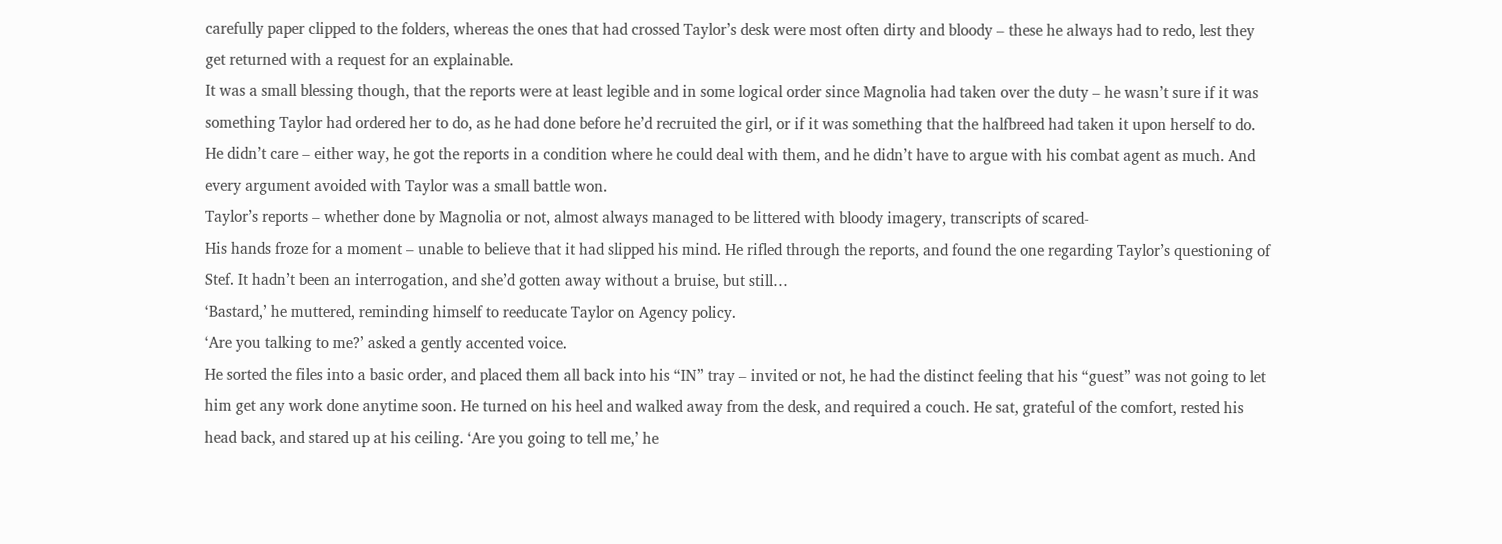carefully paper clipped to the folders, whereas the ones that had crossed Taylor’s desk were most often dirty and bloody – these he always had to redo, lest they get returned with a request for an explainable.
It was a small blessing though, that the reports were at least legible and in some logical order since Magnolia had taken over the duty – he wasn’t sure if it was something Taylor had ordered her to do, as he had done before he’d recruited the girl, or if it was something that the halfbreed had taken it upon herself to do. He didn’t care – either way, he got the reports in a condition where he could deal with them, and he didn’t have to argue with his combat agent as much. And every argument avoided with Taylor was a small battle won.
Taylor’s reports – whether done by Magnolia or not, almost always managed to be littered with bloody imagery, transcripts of scared-
His hands froze for a moment – unable to believe that it had slipped his mind. He rifled through the reports, and found the one regarding Taylor’s questioning of Stef. It hadn’t been an interrogation, and she’d gotten away without a bruise, but still…
‘Bastard,’ he muttered, reminding himself to reeducate Taylor on Agency policy.
‘Are you talking to me?’ asked a gently accented voice.
He sorted the files into a basic order, and placed them all back into his “IN” tray – invited or not, he had the distinct feeling that his “guest” was not going to let him get any work done anytime soon. He turned on his heel and walked away from the desk, and required a couch. He sat, grateful of the comfort, rested his head back, and stared up at his ceiling. ‘Are you going to tell me,’ he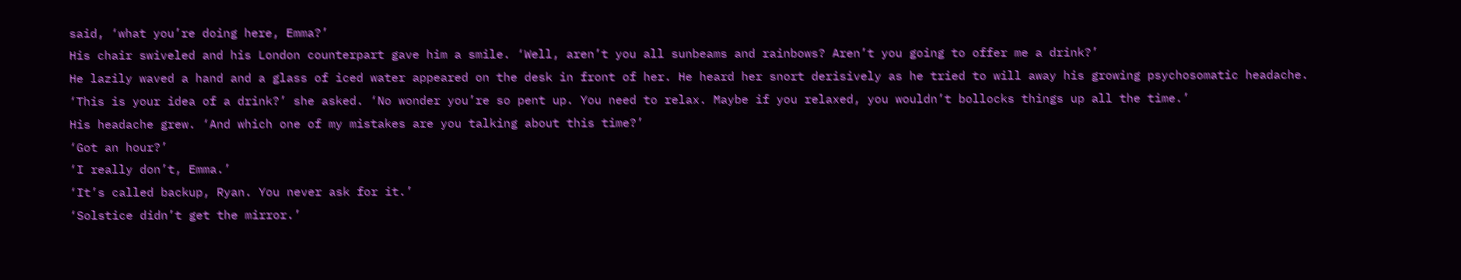said, ‘what you’re doing here, Emma?’
His chair swiveled and his London counterpart gave him a smile. ‘Well, aren’t you all sunbeams and rainbows? Aren’t you going to offer me a drink?’
He lazily waved a hand and a glass of iced water appeared on the desk in front of her. He heard her snort derisively as he tried to will away his growing psychosomatic headache.
‘This is your idea of a drink?’ she asked. ‘No wonder you’re so pent up. You need to relax. Maybe if you relaxed, you wouldn’t bollocks things up all the time.’
His headache grew. ‘And which one of my mistakes are you talking about this time?’
‘Got an hour?’
‘I really don’t, Emma.’
‘It’s called backup, Ryan. You never ask for it.’
‘Solstice didn’t get the mirror.’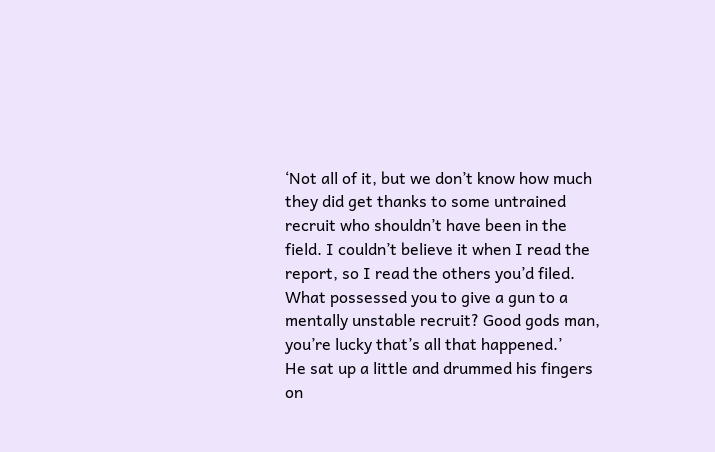‘Not all of it, but we don’t know how much they did get thanks to some untrained recruit who shouldn’t have been in the field. I couldn’t believe it when I read the report, so I read the others you’d filed. What possessed you to give a gun to a mentally unstable recruit? Good gods man, you’re lucky that’s all that happened.’
He sat up a little and drummed his fingers on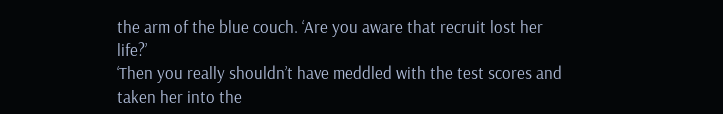the arm of the blue couch. ‘Are you aware that recruit lost her life?’
‘Then you really shouldn’t have meddled with the test scores and taken her into the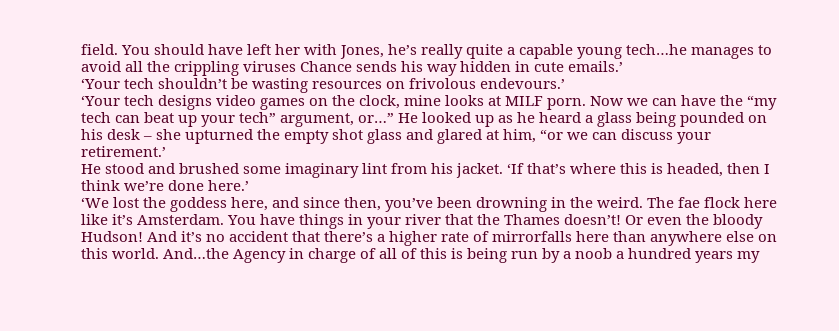field. You should have left her with Jones, he’s really quite a capable young tech…he manages to avoid all the crippling viruses Chance sends his way hidden in cute emails.’
‘Your tech shouldn’t be wasting resources on frivolous endevours.’
‘Your tech designs video games on the clock, mine looks at MILF porn. Now we can have the “my tech can beat up your tech” argument, or…” He looked up as he heard a glass being pounded on his desk – she upturned the empty shot glass and glared at him, “or we can discuss your retirement.’
He stood and brushed some imaginary lint from his jacket. ‘If that’s where this is headed, then I think we’re done here.’
‘We lost the goddess here, and since then, you’ve been drowning in the weird. The fae flock here like it’s Amsterdam. You have things in your river that the Thames doesn’t! Or even the bloody Hudson! And it’s no accident that there’s a higher rate of mirrorfalls here than anywhere else on this world. And…the Agency in charge of all of this is being run by a noob a hundred years my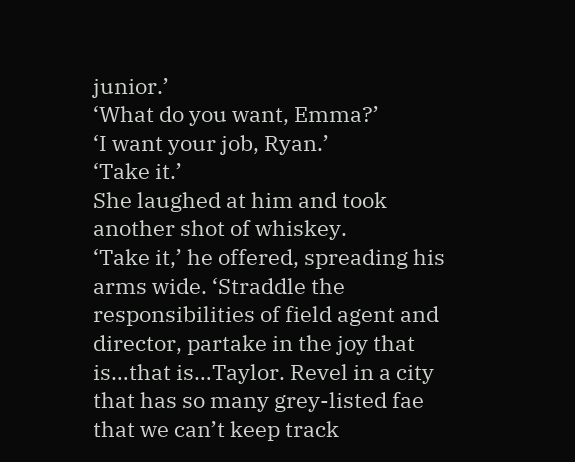junior.’
‘What do you want, Emma?’
‘I want your job, Ryan.’
‘Take it.’
She laughed at him and took another shot of whiskey.
‘Take it,’ he offered, spreading his arms wide. ‘Straddle the responsibilities of field agent and director, partake in the joy that is…that is…Taylor. Revel in a city that has so many grey-listed fae that we can’t keep track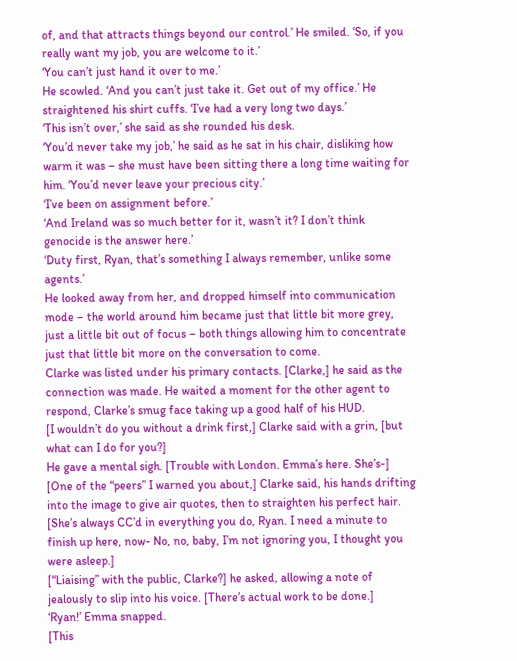of, and that attracts things beyond our control.’ He smiled. ‘So, if you really want my job, you are welcome to it.’
‘You can’t just hand it over to me.’
He scowled. ‘And you can’t just take it. Get out of my office.’ He straightened his shirt cuffs. ‘I’ve had a very long two days.’
‘This isn’t over,’ she said as she rounded his desk.
‘You’d never take my job,’ he said as he sat in his chair, disliking how warm it was – she must have been sitting there a long time waiting for him. ‘You’d never leave your precious city.’
‘I’ve been on assignment before.’
‘And Ireland was so much better for it, wasn’t it? I don’t think genocide is the answer here.’
‘Duty first, Ryan, that’s something I always remember, unlike some agents.’
He looked away from her, and dropped himself into communication mode – the world around him became just that little bit more grey, just a little bit out of focus – both things allowing him to concentrate just that little bit more on the conversation to come.
Clarke was listed under his primary contacts. [Clarke,] he said as the connection was made. He waited a moment for the other agent to respond, Clarke’s smug face taking up a good half of his HUD.
[I wouldn’t do you without a drink first,] Clarke said with a grin, [but what can I do for you?]
He gave a mental sigh. [Trouble with London. Emma’s here. She’s-]
[One of the “peers” I warned you about,] Clarke said, his hands drifting into the image to give air quotes, then to straighten his perfect hair. [She’s always CC’d in everything you do, Ryan. I need a minute to finish up here, now- No, no, baby, I’m not ignoring you, I thought you were asleep.]
[“Liaising” with the public, Clarke?] he asked, allowing a note of jealously to slip into his voice. [There’s actual work to be done.]
‘Ryan!’ Emma snapped.
[This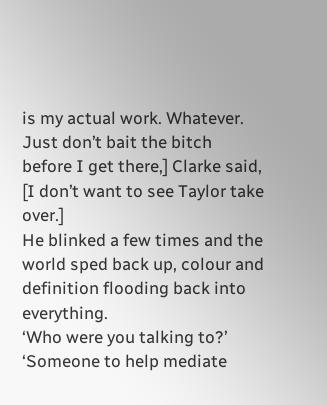is my actual work. Whatever. Just don’t bait the bitch before I get there,] Clarke said, [I don’t want to see Taylor take over.]
He blinked a few times and the world sped back up, colour and definition flooding back into everything.
‘Who were you talking to?’
‘Someone to help mediate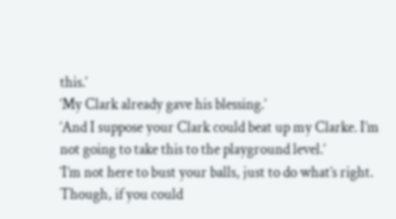this.’
‘My Clark already gave his blessing.’
‘And I suppose your Clark could beat up my Clarke. I’m not going to take this to the playground level.’
‘I’m not here to bust your balls, just to do what’s right. Though, if you could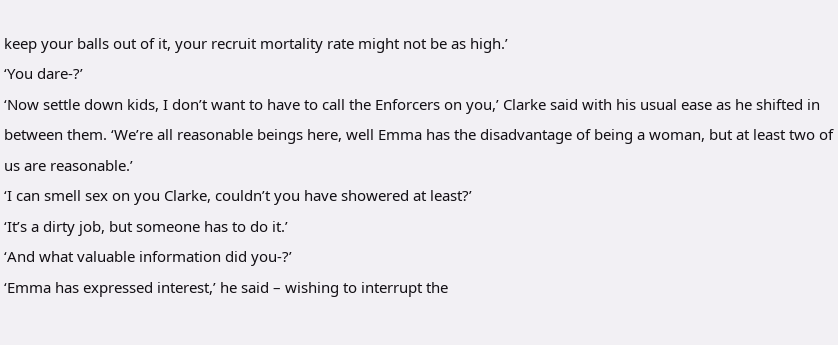keep your balls out of it, your recruit mortality rate might not be as high.’
‘You dare-?’
‘Now settle down kids, I don’t want to have to call the Enforcers on you,’ Clarke said with his usual ease as he shifted in between them. ‘We’re all reasonable beings here, well Emma has the disadvantage of being a woman, but at least two of us are reasonable.’
‘I can smell sex on you Clarke, couldn’t you have showered at least?’
‘It’s a dirty job, but someone has to do it.’
‘And what valuable information did you-?’
‘Emma has expressed interest,’ he said – wishing to interrupt the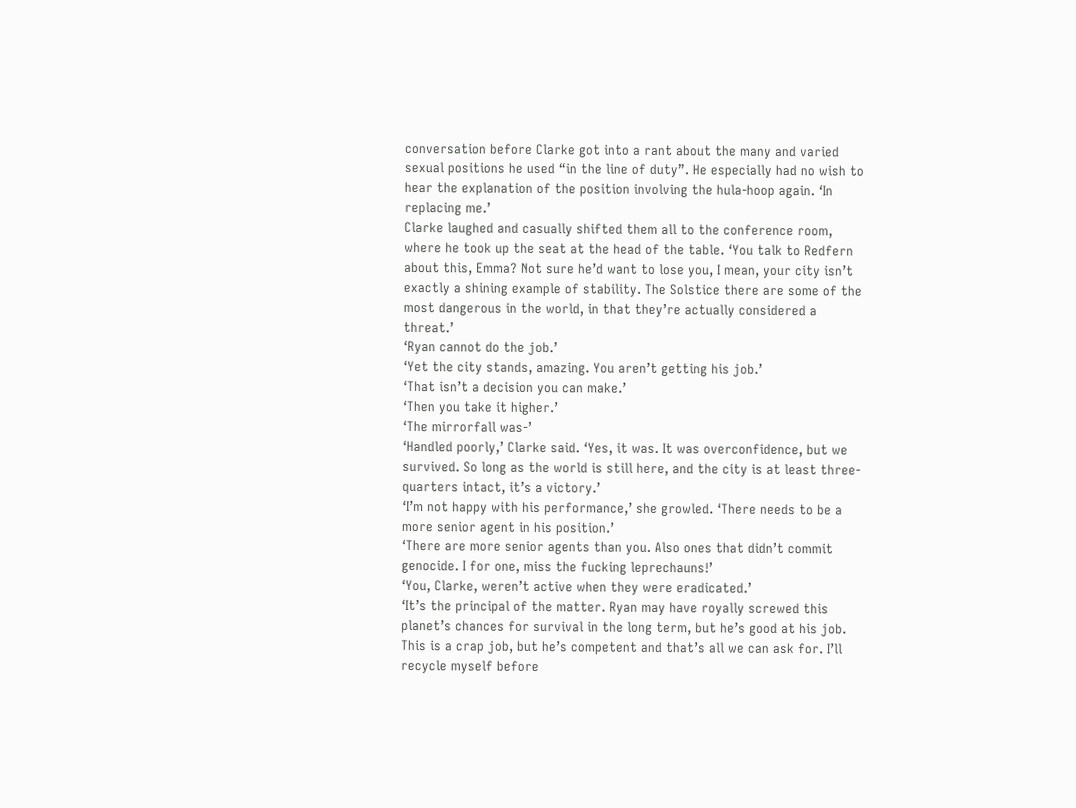conversation before Clarke got into a rant about the many and varied sexual positions he used “in the line of duty”. He especially had no wish to hear the explanation of the position involving the hula-hoop again. ‘In replacing me.’
Clarke laughed and casually shifted them all to the conference room, where he took up the seat at the head of the table. ‘You talk to Redfern about this, Emma? Not sure he’d want to lose you, I mean, your city isn’t exactly a shining example of stability. The Solstice there are some of the most dangerous in the world, in that they’re actually considered a threat.’
‘Ryan cannot do the job.’
‘Yet the city stands, amazing. You aren’t getting his job.’
‘That isn’t a decision you can make.’
‘Then you take it higher.’
‘The mirrorfall was-’
‘Handled poorly,’ Clarke said. ‘Yes, it was. It was overconfidence, but we survived. So long as the world is still here, and the city is at least three-quarters intact, it’s a victory.’
‘I’m not happy with his performance,’ she growled. ‘There needs to be a more senior agent in his position.’
‘There are more senior agents than you. Also ones that didn’t commit genocide. I for one, miss the fucking leprechauns!’
‘You, Clarke, weren’t active when they were eradicated.’
‘It’s the principal of the matter. Ryan may have royally screwed this planet’s chances for survival in the long term, but he’s good at his job. This is a crap job, but he’s competent and that’s all we can ask for. I’ll recycle myself before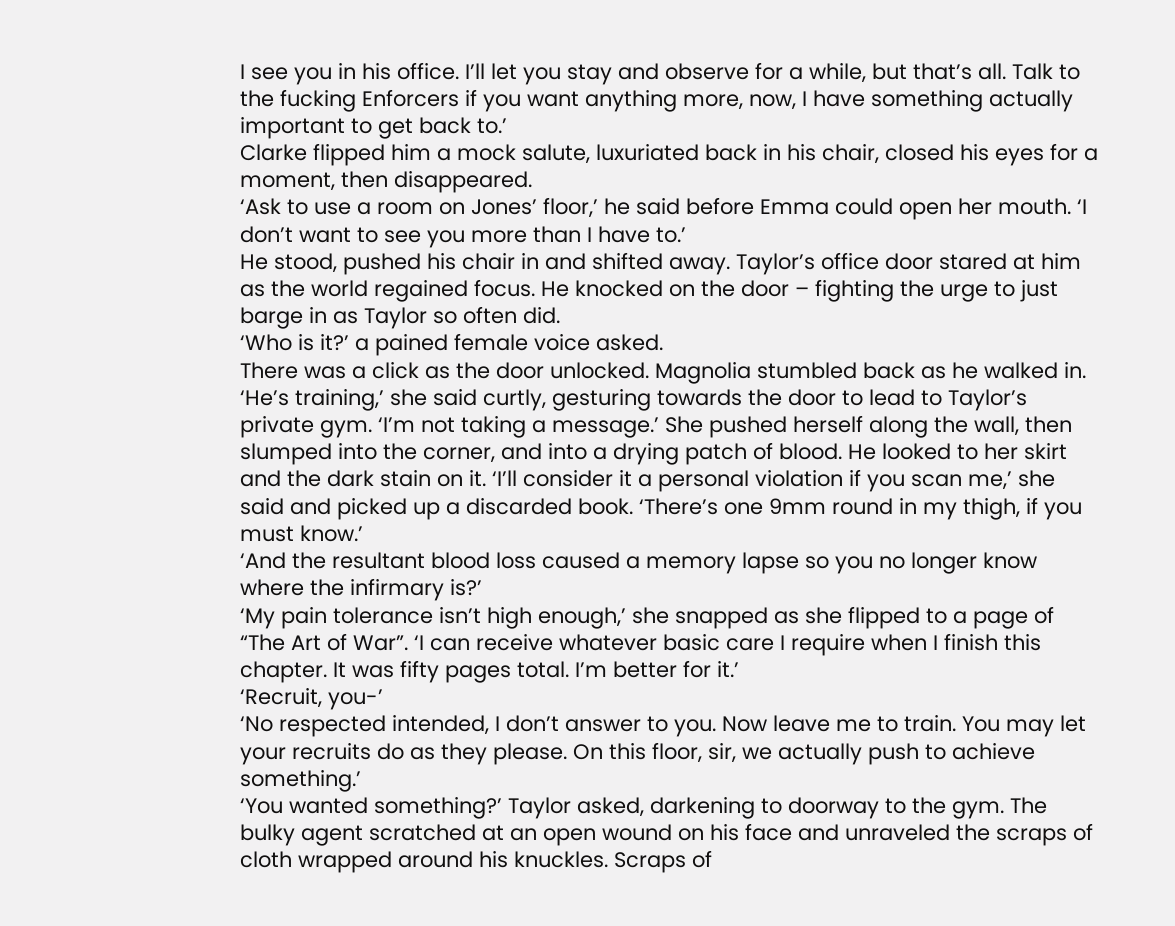I see you in his office. I’ll let you stay and observe for a while, but that’s all. Talk to the fucking Enforcers if you want anything more, now, I have something actually important to get back to.’
Clarke flipped him a mock salute, luxuriated back in his chair, closed his eyes for a moment, then disappeared.
‘Ask to use a room on Jones’ floor,’ he said before Emma could open her mouth. ‘I don’t want to see you more than I have to.’
He stood, pushed his chair in and shifted away. Taylor’s office door stared at him as the world regained focus. He knocked on the door – fighting the urge to just barge in as Taylor so often did.
‘Who is it?’ a pained female voice asked.
There was a click as the door unlocked. Magnolia stumbled back as he walked in.
‘He’s training,’ she said curtly, gesturing towards the door to lead to Taylor’s private gym. ‘I’m not taking a message.’ She pushed herself along the wall, then slumped into the corner, and into a drying patch of blood. He looked to her skirt and the dark stain on it. ‘I’ll consider it a personal violation if you scan me,’ she said and picked up a discarded book. ‘There’s one 9mm round in my thigh, if you must know.’
‘And the resultant blood loss caused a memory lapse so you no longer know where the infirmary is?’
‘My pain tolerance isn’t high enough,’ she snapped as she flipped to a page of “The Art of War”. ‘I can receive whatever basic care I require when I finish this chapter. It was fifty pages total. I’m better for it.’
‘Recruit, you-’
‘No respected intended, I don’t answer to you. Now leave me to train. You may let your recruits do as they please. On this floor, sir, we actually push to achieve something.’
‘You wanted something?’ Taylor asked, darkening to doorway to the gym. The bulky agent scratched at an open wound on his face and unraveled the scraps of cloth wrapped around his knuckles. Scraps of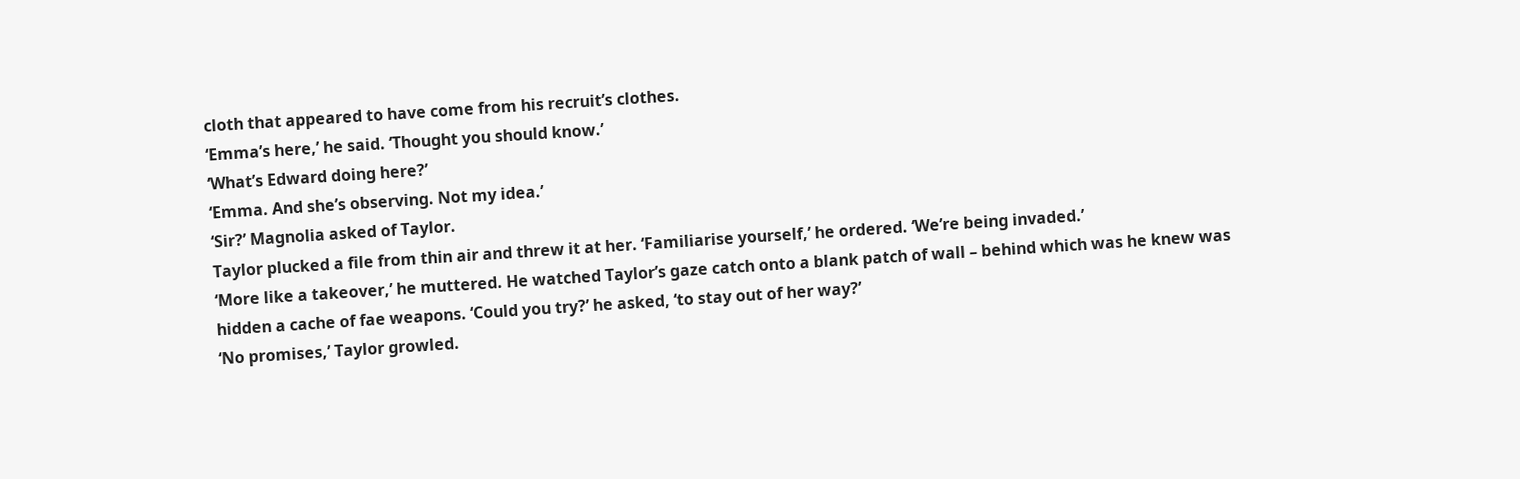cloth that appeared to have come from his recruit’s clothes.
‘Emma’s here,’ he said. ‘Thought you should know.’
‘What’s Edward doing here?’
‘Emma. And she’s observing. Not my idea.’
‘Sir?’ Magnolia asked of Taylor.
Taylor plucked a file from thin air and threw it at her. ‘Familiarise yourself,’ he ordered. ‘We’re being invaded.’
‘More like a takeover,’ he muttered. He watched Taylor’s gaze catch onto a blank patch of wall – behind which was he knew was hidden a cache of fae weapons. ‘Could you try?’ he asked, ‘to stay out of her way?’
‘No promises,’ Taylor growled.